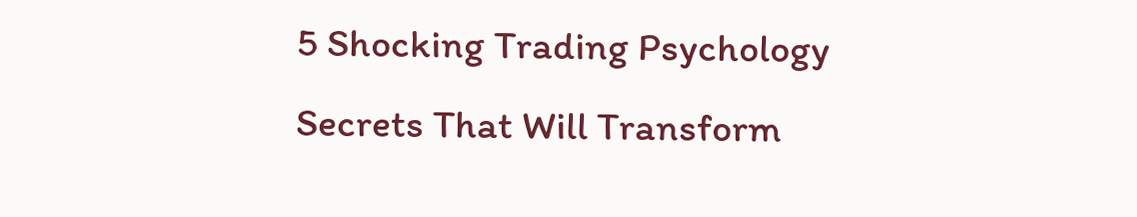5 Shocking Trading Psychology Secrets That Will Transform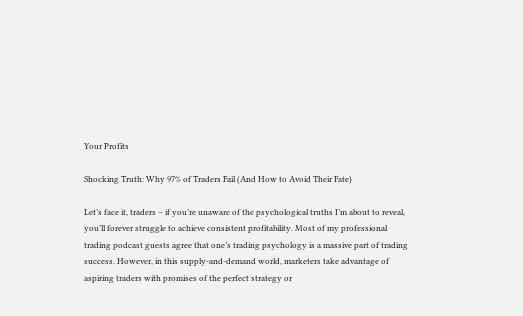Your Profits

Shocking Truth: Why 97% of Traders Fail (And How to Avoid Their Fate)

Let’s face it, traders – if you’re unaware of the psychological truths I’m about to reveal, you’ll forever struggle to achieve consistent profitability. Most of my professional trading podcast guests agree that one’s trading psychology is a massive part of trading success. However, in this supply-and-demand world, marketers take advantage of aspiring traders with promises of the perfect strategy or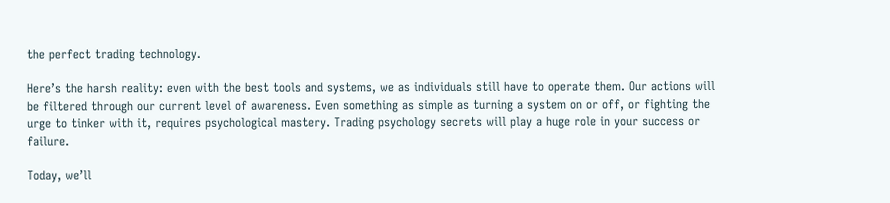the perfect trading technology.

Here’s the harsh reality: even with the best tools and systems, we as individuals still have to operate them. Our actions will be filtered through our current level of awareness. Even something as simple as turning a system on or off, or fighting the urge to tinker with it, requires psychological mastery. Trading psychology secrets will play a huge role in your success or failure.

Today, we’ll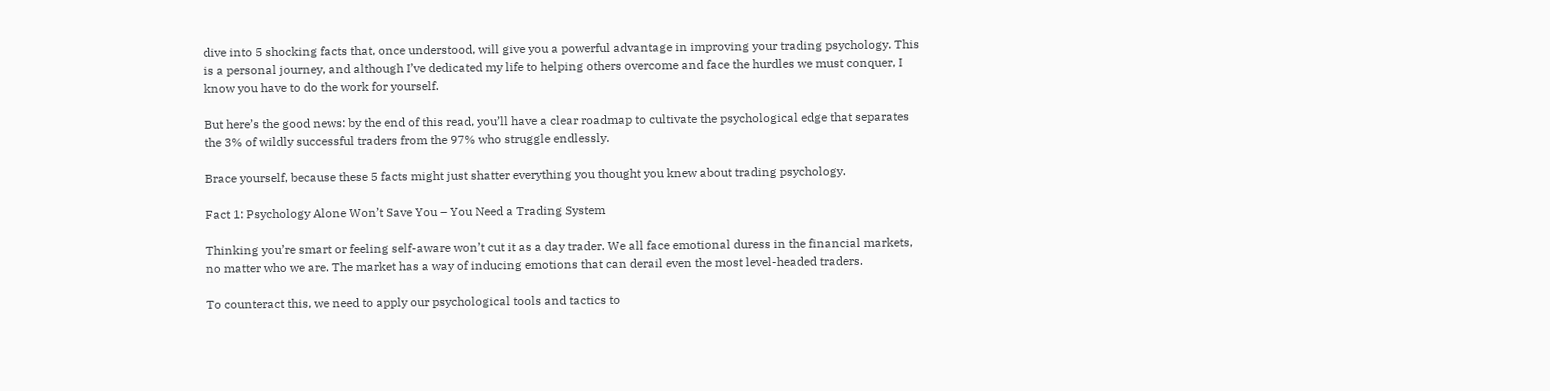dive into 5 shocking facts that, once understood, will give you a powerful advantage in improving your trading psychology. This is a personal journey, and although I’ve dedicated my life to helping others overcome and face the hurdles we must conquer, I know you have to do the work for yourself.

But here’s the good news: by the end of this read, you’ll have a clear roadmap to cultivate the psychological edge that separates the 3% of wildly successful traders from the 97% who struggle endlessly.

Brace yourself, because these 5 facts might just shatter everything you thought you knew about trading psychology.

Fact 1: Psychology Alone Won’t Save You – You Need a Trading System

Thinking you’re smart or feeling self-aware won’t cut it as a day trader. We all face emotional duress in the financial markets, no matter who we are. The market has a way of inducing emotions that can derail even the most level-headed traders.

To counteract this, we need to apply our psychological tools and tactics to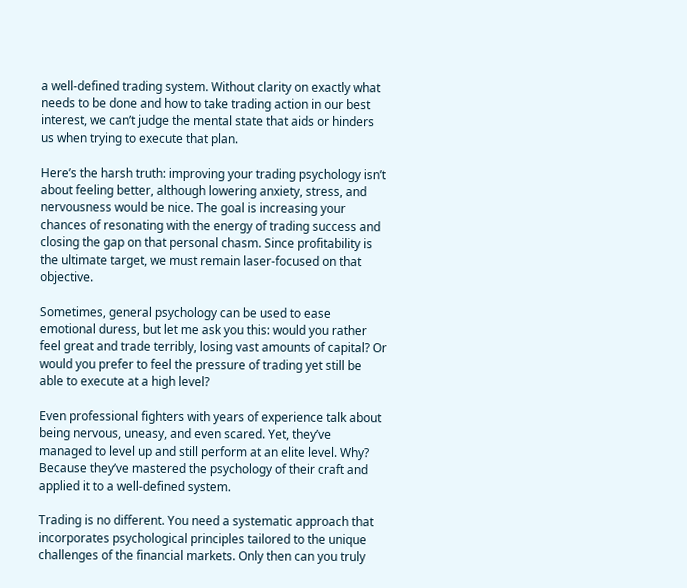a well-defined trading system. Without clarity on exactly what needs to be done and how to take trading action in our best interest, we can’t judge the mental state that aids or hinders us when trying to execute that plan.

Here’s the harsh truth: improving your trading psychology isn’t about feeling better, although lowering anxiety, stress, and nervousness would be nice. The goal is increasing your chances of resonating with the energy of trading success and closing the gap on that personal chasm. Since profitability is the ultimate target, we must remain laser-focused on that objective.

Sometimes, general psychology can be used to ease emotional duress, but let me ask you this: would you rather feel great and trade terribly, losing vast amounts of capital? Or would you prefer to feel the pressure of trading yet still be able to execute at a high level?

Even professional fighters with years of experience talk about being nervous, uneasy, and even scared. Yet, they’ve managed to level up and still perform at an elite level. Why? Because they’ve mastered the psychology of their craft and applied it to a well-defined system.

Trading is no different. You need a systematic approach that incorporates psychological principles tailored to the unique challenges of the financial markets. Only then can you truly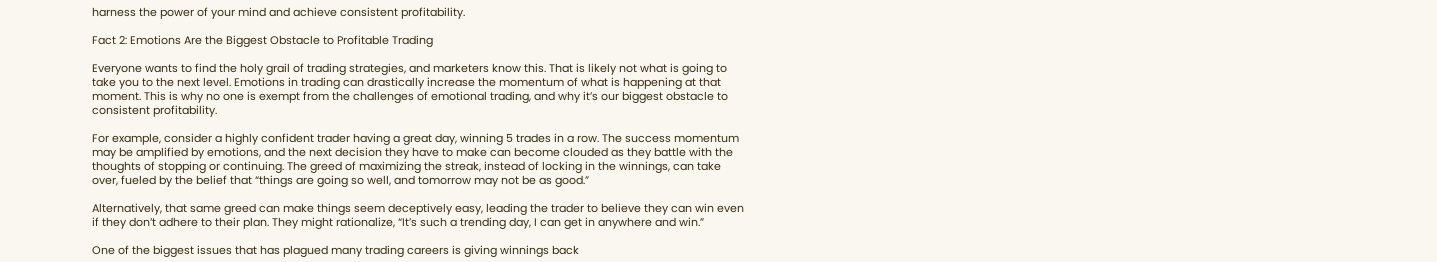harness the power of your mind and achieve consistent profitability.

Fact 2: Emotions Are the Biggest Obstacle to Profitable Trading

Everyone wants to find the holy grail of trading strategies, and marketers know this. That is likely not what is going to take you to the next level. Emotions in trading can drastically increase the momentum of what is happening at that moment. This is why no one is exempt from the challenges of emotional trading, and why it’s our biggest obstacle to consistent profitability.

For example, consider a highly confident trader having a great day, winning 5 trades in a row. The success momentum may be amplified by emotions, and the next decision they have to make can become clouded as they battle with the thoughts of stopping or continuing. The greed of maximizing the streak, instead of locking in the winnings, can take over, fueled by the belief that “things are going so well, and tomorrow may not be as good.”

Alternatively, that same greed can make things seem deceptively easy, leading the trader to believe they can win even if they don’t adhere to their plan. They might rationalize, “It’s such a trending day, I can get in anywhere and win.”

One of the biggest issues that has plagued many trading careers is giving winnings back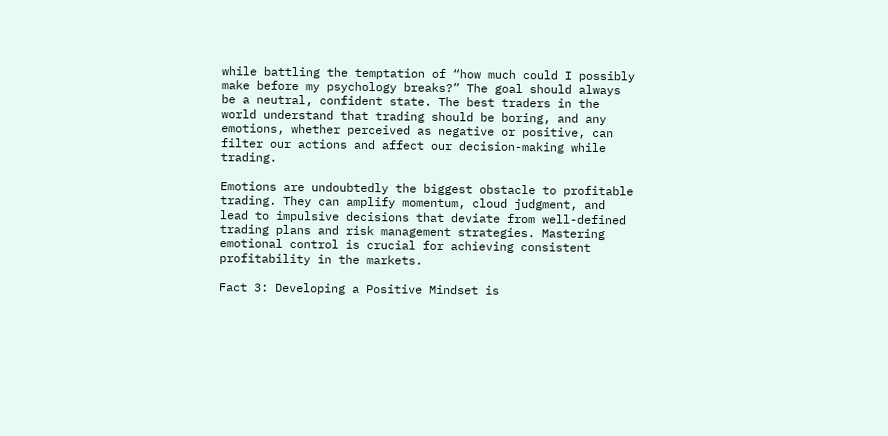while battling the temptation of “how much could I possibly make before my psychology breaks?” The goal should always be a neutral, confident state. The best traders in the world understand that trading should be boring, and any emotions, whether perceived as negative or positive, can filter our actions and affect our decision-making while trading.

Emotions are undoubtedly the biggest obstacle to profitable trading. They can amplify momentum, cloud judgment, and lead to impulsive decisions that deviate from well-defined trading plans and risk management strategies. Mastering emotional control is crucial for achieving consistent profitability in the markets.

Fact 3: Developing a Positive Mindset is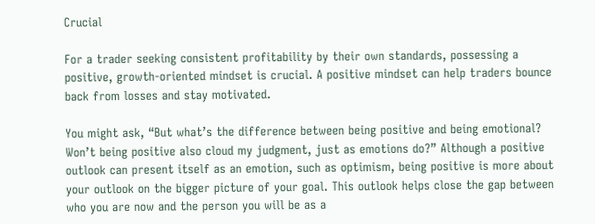Crucial

For a trader seeking consistent profitability by their own standards, possessing a positive, growth-oriented mindset is crucial. A positive mindset can help traders bounce back from losses and stay motivated.

You might ask, “But what’s the difference between being positive and being emotional? Won’t being positive also cloud my judgment, just as emotions do?” Although a positive outlook can present itself as an emotion, such as optimism, being positive is more about your outlook on the bigger picture of your goal. This outlook helps close the gap between who you are now and the person you will be as a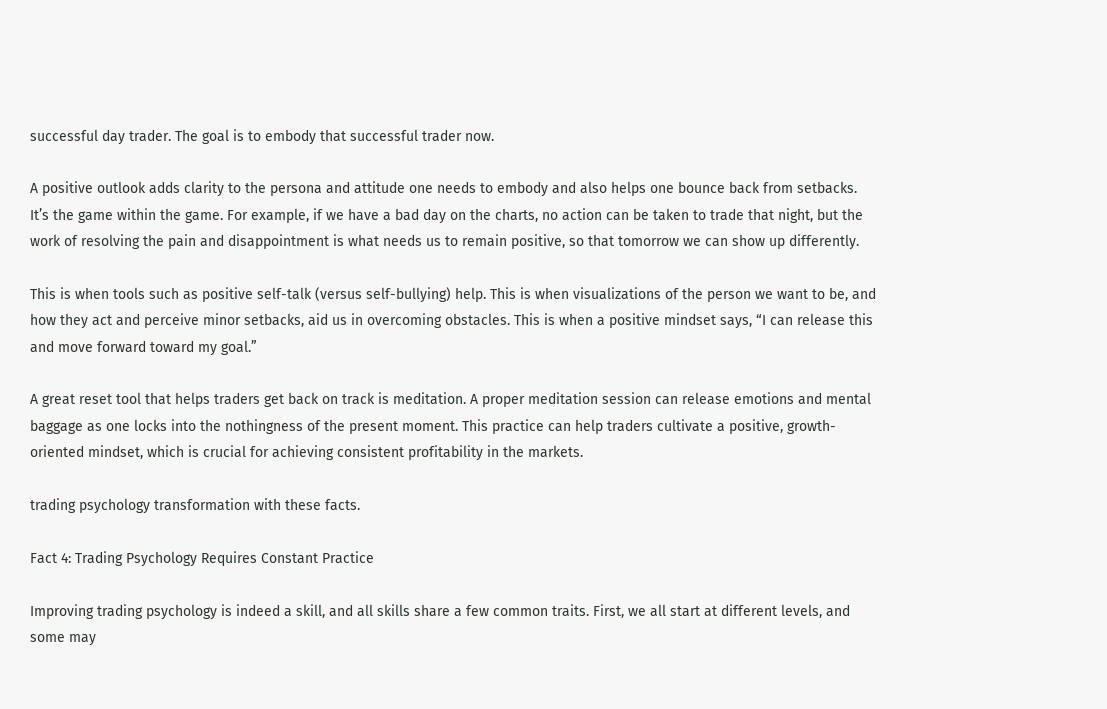successful day trader. The goal is to embody that successful trader now.

A positive outlook adds clarity to the persona and attitude one needs to embody and also helps one bounce back from setbacks. It’s the game within the game. For example, if we have a bad day on the charts, no action can be taken to trade that night, but the work of resolving the pain and disappointment is what needs us to remain positive, so that tomorrow we can show up differently.

This is when tools such as positive self-talk (versus self-bullying) help. This is when visualizations of the person we want to be, and how they act and perceive minor setbacks, aid us in overcoming obstacles. This is when a positive mindset says, “I can release this and move forward toward my goal.”

A great reset tool that helps traders get back on track is meditation. A proper meditation session can release emotions and mental baggage as one locks into the nothingness of the present moment. This practice can help traders cultivate a positive, growth-oriented mindset, which is crucial for achieving consistent profitability in the markets.

trading psychology transformation with these facts.

Fact 4: Trading Psychology Requires Constant Practice

Improving trading psychology is indeed a skill, and all skills share a few common traits. First, we all start at different levels, and some may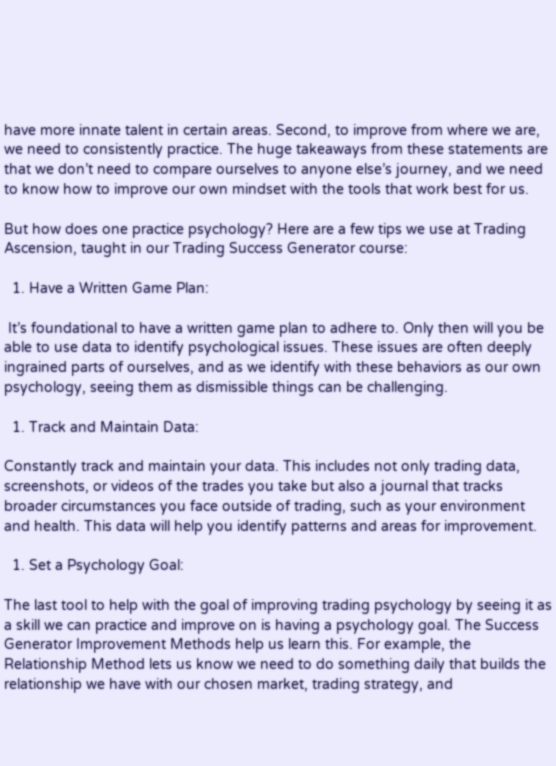have more innate talent in certain areas. Second, to improve from where we are, we need to consistently practice. The huge takeaways from these statements are that we don’t need to compare ourselves to anyone else’s journey, and we need to know how to improve our own mindset with the tools that work best for us.

But how does one practice psychology? Here are a few tips we use at Trading Ascension, taught in our Trading Success Generator course:

  1. Have a Written Game Plan:

 It’s foundational to have a written game plan to adhere to. Only then will you be able to use data to identify psychological issues. These issues are often deeply ingrained parts of ourselves, and as we identify with these behaviors as our own psychology, seeing them as dismissible things can be challenging.

  1. Track and Maintain Data:

Constantly track and maintain your data. This includes not only trading data, screenshots, or videos of the trades you take but also a journal that tracks broader circumstances you face outside of trading, such as your environment and health. This data will help you identify patterns and areas for improvement.

  1. Set a Psychology Goal:

The last tool to help with the goal of improving trading psychology by seeing it as a skill we can practice and improve on is having a psychology goal. The Success Generator Improvement Methods help us learn this. For example, the Relationship Method lets us know we need to do something daily that builds the relationship we have with our chosen market, trading strategy, and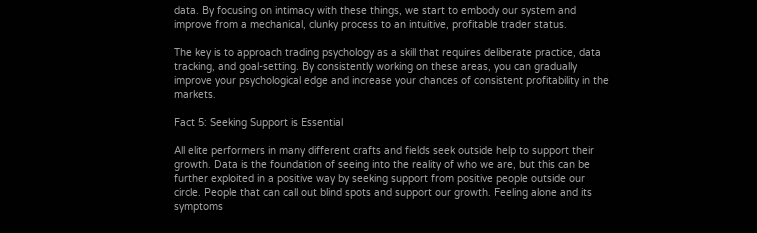data. By focusing on intimacy with these things, we start to embody our system and improve from a mechanical, clunky process to an intuitive, profitable trader status.

The key is to approach trading psychology as a skill that requires deliberate practice, data tracking, and goal-setting. By consistently working on these areas, you can gradually improve your psychological edge and increase your chances of consistent profitability in the markets.

Fact 5: Seeking Support is Essential

All elite performers in many different crafts and fields seek outside help to support their growth. Data is the foundation of seeing into the reality of who we are, but this can be further exploited in a positive way by seeking support from positive people outside our circle. People that can call out blind spots and support our growth. Feeling alone and its symptoms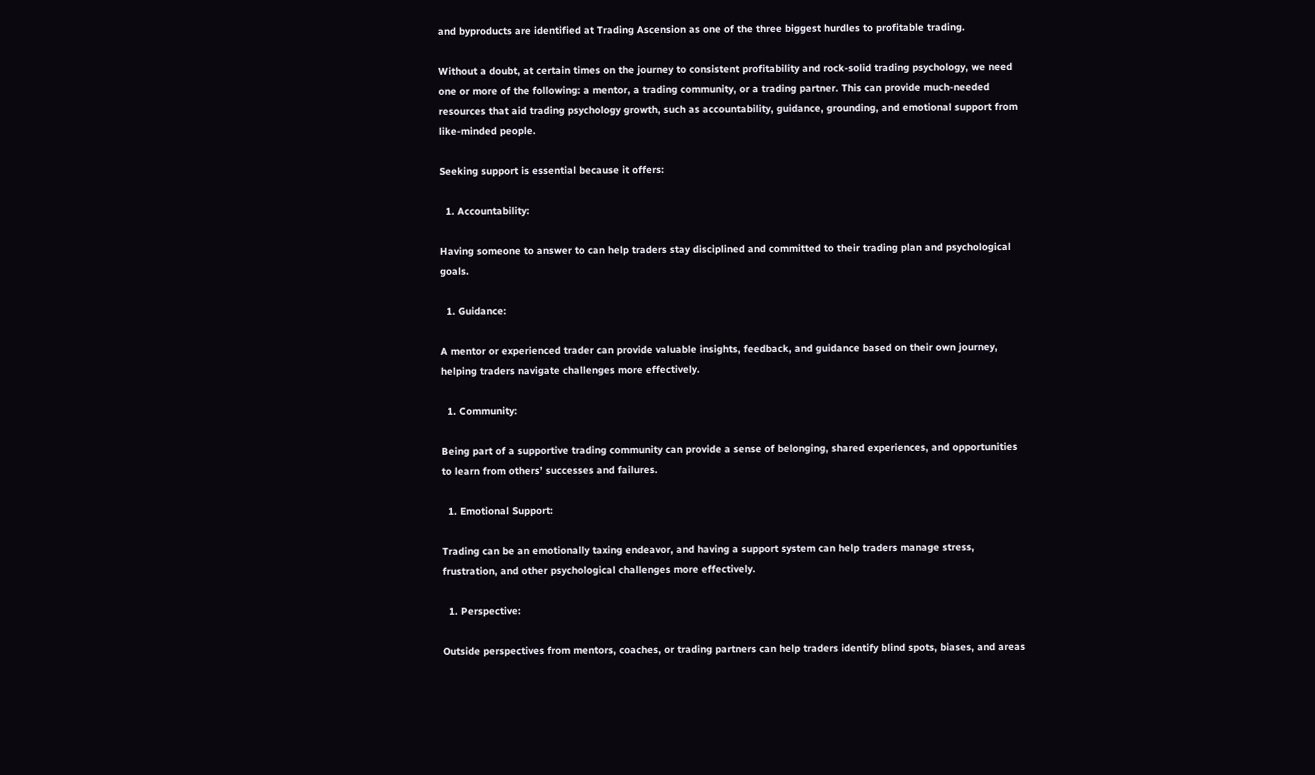and byproducts are identified at Trading Ascension as one of the three biggest hurdles to profitable trading.

Without a doubt, at certain times on the journey to consistent profitability and rock-solid trading psychology, we need one or more of the following: a mentor, a trading community, or a trading partner. This can provide much-needed resources that aid trading psychology growth, such as accountability, guidance, grounding, and emotional support from like-minded people.

Seeking support is essential because it offers:

  1. Accountability:

Having someone to answer to can help traders stay disciplined and committed to their trading plan and psychological goals.

  1. Guidance:

A mentor or experienced trader can provide valuable insights, feedback, and guidance based on their own journey, helping traders navigate challenges more effectively.

  1. Community:

Being part of a supportive trading community can provide a sense of belonging, shared experiences, and opportunities to learn from others’ successes and failures.

  1. Emotional Support:

Trading can be an emotionally taxing endeavor, and having a support system can help traders manage stress, frustration, and other psychological challenges more effectively.

  1. Perspective:

Outside perspectives from mentors, coaches, or trading partners can help traders identify blind spots, biases, and areas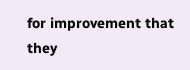for improvement that they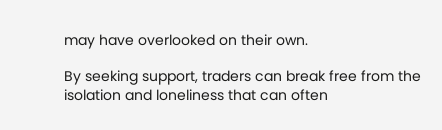may have overlooked on their own.

By seeking support, traders can break free from the isolation and loneliness that can often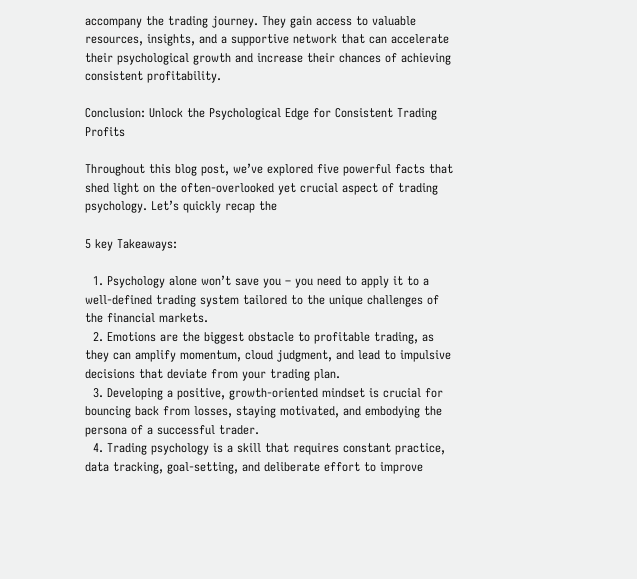accompany the trading journey. They gain access to valuable resources, insights, and a supportive network that can accelerate their psychological growth and increase their chances of achieving consistent profitability.

Conclusion: Unlock the Psychological Edge for Consistent Trading Profits

Throughout this blog post, we’ve explored five powerful facts that shed light on the often-overlooked yet crucial aspect of trading psychology. Let’s quickly recap the

5 key Takeaways:

  1. Psychology alone won’t save you – you need to apply it to a well-defined trading system tailored to the unique challenges of the financial markets.
  2. Emotions are the biggest obstacle to profitable trading, as they can amplify momentum, cloud judgment, and lead to impulsive decisions that deviate from your trading plan.
  3. Developing a positive, growth-oriented mindset is crucial for bouncing back from losses, staying motivated, and embodying the persona of a successful trader.
  4. Trading psychology is a skill that requires constant practice, data tracking, goal-setting, and deliberate effort to improve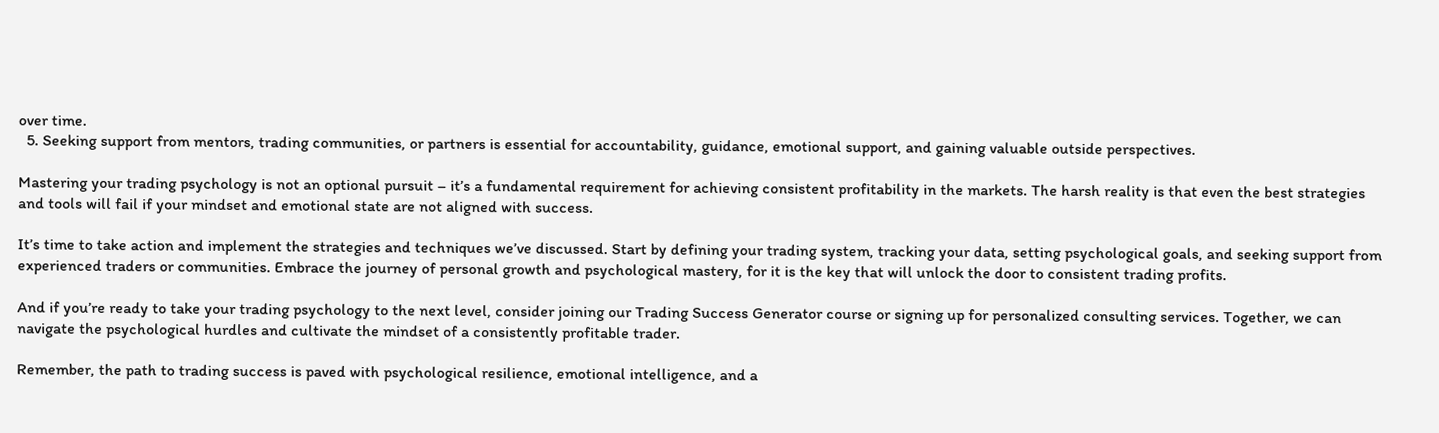over time.
  5. Seeking support from mentors, trading communities, or partners is essential for accountability, guidance, emotional support, and gaining valuable outside perspectives.

Mastering your trading psychology is not an optional pursuit – it’s a fundamental requirement for achieving consistent profitability in the markets. The harsh reality is that even the best strategies and tools will fail if your mindset and emotional state are not aligned with success.

It’s time to take action and implement the strategies and techniques we’ve discussed. Start by defining your trading system, tracking your data, setting psychological goals, and seeking support from experienced traders or communities. Embrace the journey of personal growth and psychological mastery, for it is the key that will unlock the door to consistent trading profits.

And if you’re ready to take your trading psychology to the next level, consider joining our Trading Success Generator course or signing up for personalized consulting services. Together, we can navigate the psychological hurdles and cultivate the mindset of a consistently profitable trader.

Remember, the path to trading success is paved with psychological resilience, emotional intelligence, and a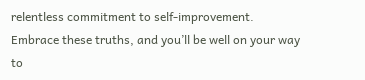relentless commitment to self-improvement. Embrace these truths, and you’ll be well on your way to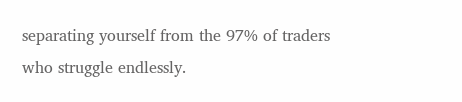separating yourself from the 97% of traders who struggle endlessly.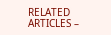RELATED ARTICLES –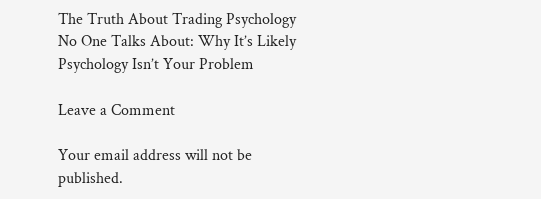The Truth About Trading Psychology No One Talks About: Why It’s Likely Psychology Isn’t Your Problem

Leave a Comment

Your email address will not be published.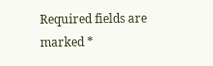Required fields are marked *